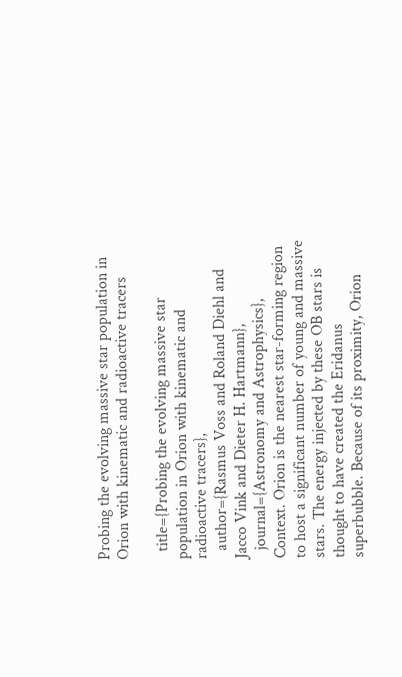Probing the evolving massive star population in Orion with kinematic and radioactive tracers

  title={Probing the evolving massive star population in Orion with kinematic and radioactive tracers},
  author={Rasmus Voss and Roland Diehl and Jacco Vink and Dieter H. Hartmann},
  journal={Astronomy and Astrophysics},
Context. Orion is the nearest star-forming region to host a significant number of young and massive stars. The energy injected by these OB stars is thought to have created the Eridanus superbubble. Because of its proximity, Orion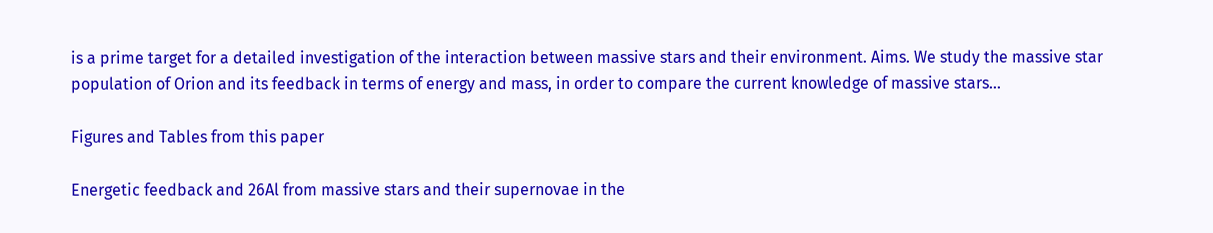is a prime target for a detailed investigation of the interaction between massive stars and their environment. Aims. We study the massive star population of Orion and its feedback in terms of energy and mass, in order to compare the current knowledge of massive stars…

Figures and Tables from this paper

Energetic feedback and 26Al from massive stars and their supernovae in the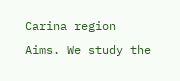Carina region
Aims. We study the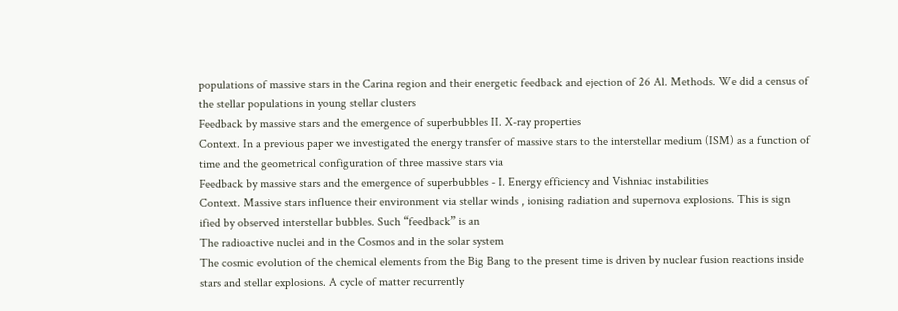populations of massive stars in the Carina region and their energetic feedback and ejection of 26 Al. Methods. We did a census of the stellar populations in young stellar clusters
Feedback by massive stars and the emergence of superbubbles II. X-ray properties
Context. In a previous paper we investigated the energy transfer of massive stars to the interstellar medium (ISM) as a function of time and the geometrical configuration of three massive stars via
Feedback by massive stars and the emergence of superbubbles - I. Energy efficiency and Vishniac instabilities
Context. Massive stars influence their environment via stellar winds , ionising radiation and supernova explosions. This is sign ified by observed interstellar bubbles. Such “feedback” is an
The radioactive nuclei and in the Cosmos and in the solar system
The cosmic evolution of the chemical elements from the Big Bang to the present time is driven by nuclear fusion reactions inside stars and stellar explosions. A cycle of matter recurrently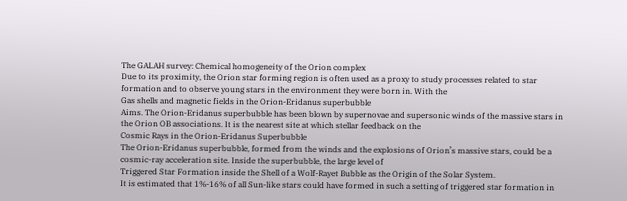The GALAH survey: Chemical homogeneity of the Orion complex
Due to its proximity, the Orion star forming region is often used as a proxy to study processes related to star formation and to observe young stars in the environment they were born in. With the
Gas shells and magnetic fields in the Orion-Eridanus superbubble
Aims. The Orion-Eridanus superbubble has been blown by supernovae and supersonic winds of the massive stars in the Orion OB associations. It is the nearest site at which stellar feedback on the
Cosmic Rays in the Orion-Eridanus Superbubble
The Orion-Eridanus superbubble, formed from the winds and the explosions of Orion’s massive stars, could be a cosmic-ray acceleration site. Inside the superbubble, the large level of
Triggered Star Formation inside the Shell of a Wolf-Rayet Bubble as the Origin of the Solar System.
It is estimated that 1%-16% of all Sun-like stars could have formed in such a setting of triggered star formation in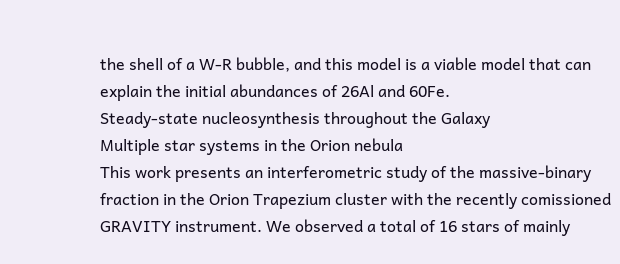the shell of a W-R bubble, and this model is a viable model that can explain the initial abundances of 26Al and 60Fe.
Steady-state nucleosynthesis throughout the Galaxy
Multiple star systems in the Orion nebula
This work presents an interferometric study of the massive-binary fraction in the Orion Trapezium cluster with the recently comissioned GRAVITY instrument. We observed a total of 16 stars of mainly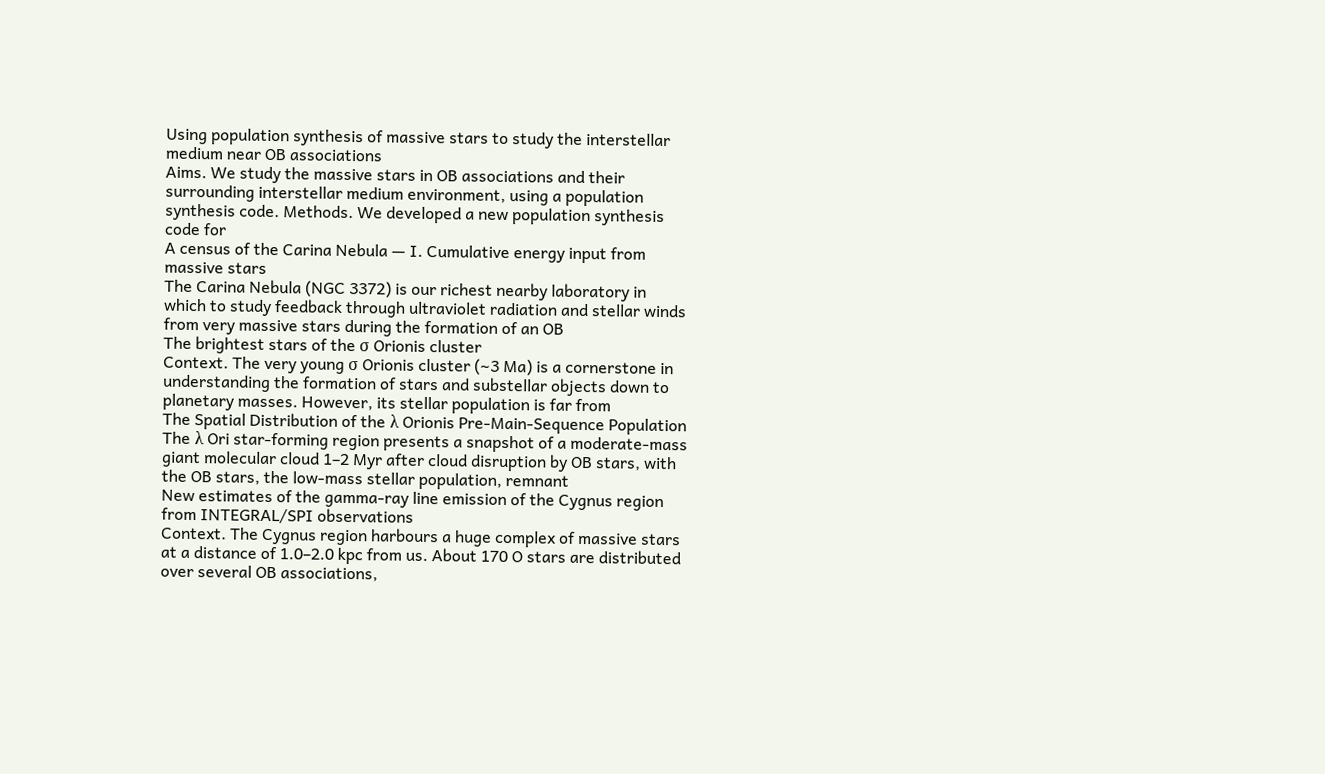Using population synthesis of massive stars to study the interstellar medium near OB associations
Aims. We study the massive stars in OB associations and their surrounding interstellar medium environment, using a population synthesis code. Methods. We developed a new population synthesis code for
A census of the Carina Nebula — I. Cumulative energy input from massive stars
The Carina Nebula (NGC 3372) is our richest nearby laboratory in which to study feedback through ultraviolet radiation and stellar winds from very massive stars during the formation of an OB
The brightest stars of the σ Orionis cluster
Context. The very young σ Orionis cluster (∼3 Ma) is a cornerstone in understanding the formation of stars and substellar objects down to planetary masses. However, its stellar population is far from
The Spatial Distribution of the λ Orionis Pre-Main-Sequence Population
The λ Ori star-forming region presents a snapshot of a moderate-mass giant molecular cloud 1–2 Myr after cloud disruption by OB stars, with the OB stars, the low-mass stellar population, remnant
New estimates of the gamma-ray line emission of the Cygnus region from INTEGRAL/SPI observations
Context. The Cygnus region harbours a huge complex of massive stars at a distance of 1.0–2.0 kpc from us. About 170 O stars are distributed over several OB associations,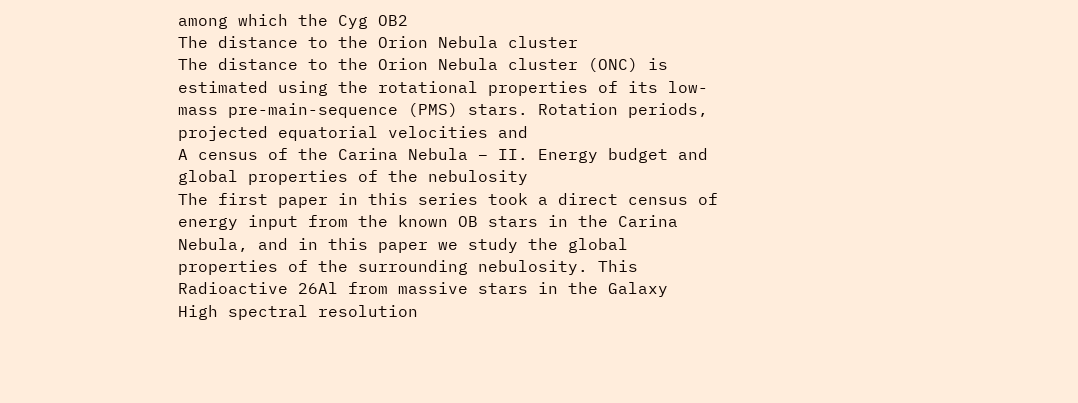among which the Cyg OB2
The distance to the Orion Nebula cluster
The distance to the Orion Nebula cluster (ONC) is estimated using the rotational properties of its low-mass pre-main-sequence (PMS) stars. Rotation periods, projected equatorial velocities and
A census of the Carina Nebula – II. Energy budget and global properties of the nebulosity
The first paper in this series took a direct census of energy input from the known OB stars in the Carina Nebula, and in this paper we study the global properties of the surrounding nebulosity. This
Radioactive 26Al from massive stars in the Galaxy
High spectral resolution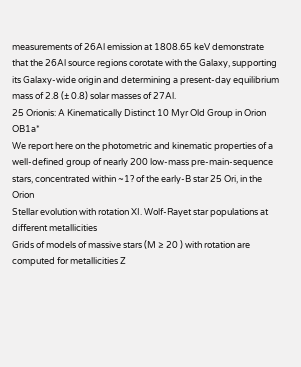measurements of 26Al emission at 1808.65 keV demonstrate that the 26Al source regions corotate with the Galaxy, supporting its Galaxy-wide origin and determining a present-day equilibrium mass of 2.8 (± 0.8) solar masses of 27Al.
25 Orionis: A Kinematically Distinct 10 Myr Old Group in Orion OB1a*
We report here on the photometric and kinematic properties of a well-defined group of nearly 200 low-mass pre-main-sequence stars, concentrated within ~1? of the early-B star 25 Ori, in the Orion
Stellar evolution with rotation XI. Wolf-Rayet star populations at different metallicities
Grids of models of massive stars (M ≥ 20 ) with rotation are computed for metallicities Z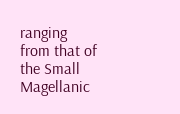ranging from that of the Small Magellanic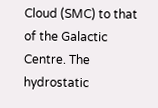Cloud (SMC) to that of the Galactic Centre. The hydrostatic